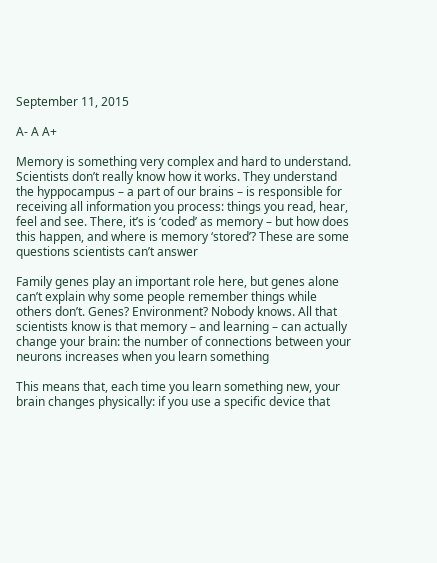September 11, 2015

A- A A+

Memory is something very complex and hard to understand. Scientists don’t really know how it works. They understand the hyppocampus – a part of our brains – is responsible for receiving all information you process: things you read, hear, feel and see. There, it’s is ‘coded’ as memory – but how does this happen, and where is memory ‘stored’? These are some questions scientists can’t answer

Family genes play an important role here, but genes alone can’t explain why some people remember things while others don’t. Genes? Environment? Nobody knows. All that scientists know is that memory – and learning – can actually change your brain: the number of connections between your neurons increases when you learn something

This means that, each time you learn something new, your brain changes physically: if you use a specific device that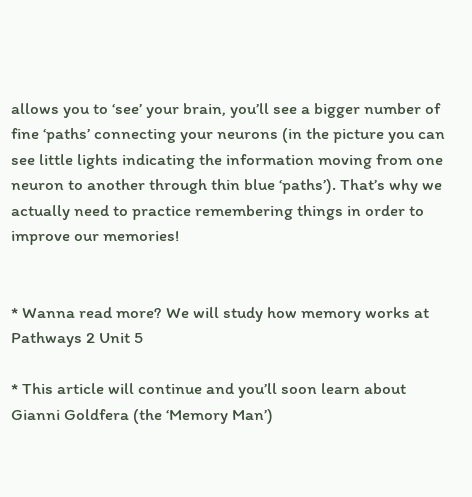allows you to ‘see’ your brain, you’ll see a bigger number of fine ‘paths’ connecting your neurons (in the picture you can see little lights indicating the information moving from one neuron to another through thin blue ‘paths’). That’s why we actually need to practice remembering things in order to improve our memories!


* Wanna read more? We will study how memory works at Pathways 2 Unit 5

* This article will continue and you’ll soon learn about Gianni Goldfera (the ‘Memory Man’)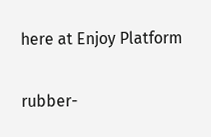here at Enjoy Platform

rubber-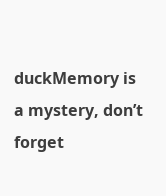duckMemory is a mystery, don’t forget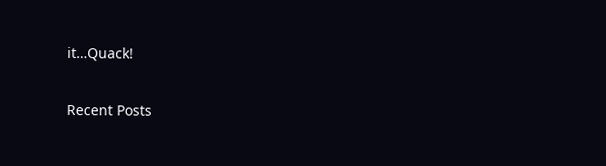it…Quack!

Recent Posts